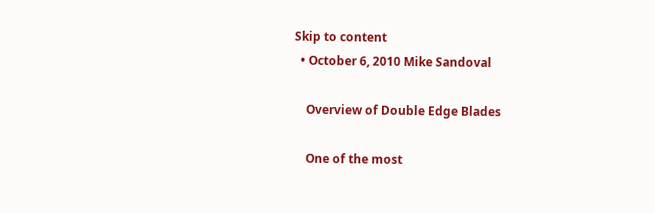Skip to content
  • October 6, 2010 Mike Sandoval

    Overview of Double Edge Blades

    One of the most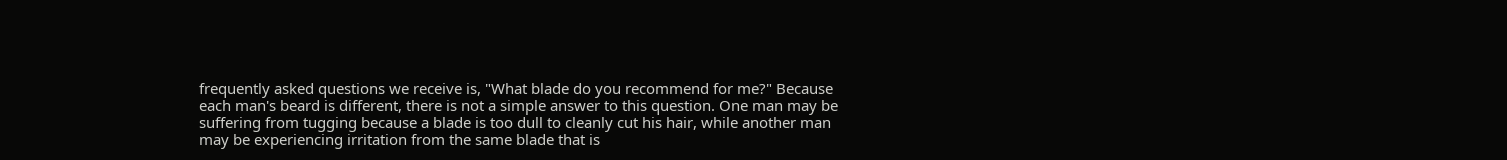frequently asked questions we receive is, "What blade do you recommend for me?" Because each man's beard is different, there is not a simple answer to this question. One man may be suffering from tugging because a blade is too dull to cleanly cut his hair, while another man may be experiencing irritation from the same blade that is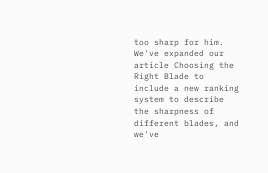too sharp for him. We've expanded our article Choosing the Right Blade to include a new ranking system to describe the sharpness of different blades, and we've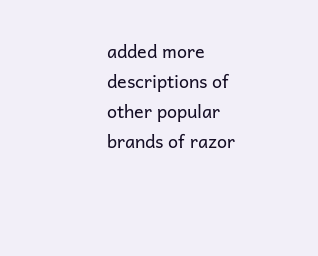added more descriptions of other popular brands of razor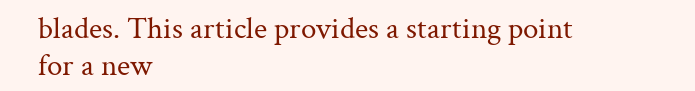blades. This article provides a starting point for a new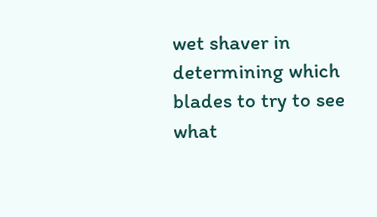wet shaver in determining which blades to try to see what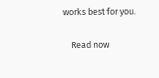works best for you.

    Read now